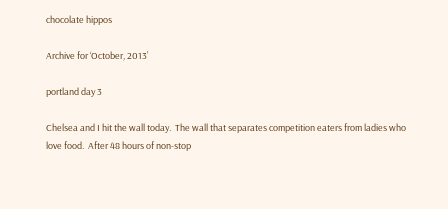chocolate hippos

Archive for ‘October, 2013’

portland day 3

Chelsea and I hit the wall today.  The wall that separates competition eaters from ladies who love food.  After 48 hours of non-stop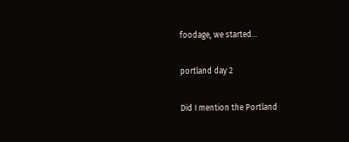foodage, we started…

portland day 2

Did I mention the Portland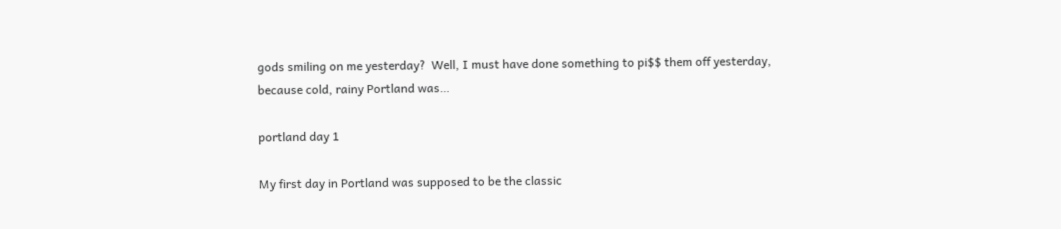gods smiling on me yesterday?  Well, I must have done something to pi$$ them off yesterday, because cold, rainy Portland was…

portland day 1

My first day in Portland was supposed to be the classic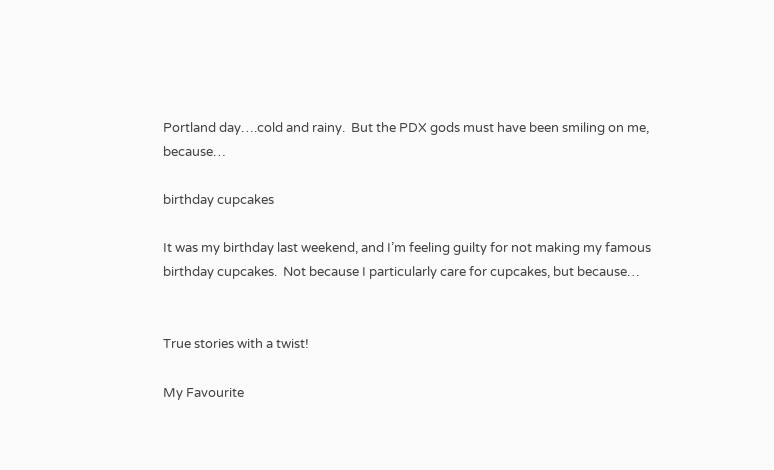Portland day….cold and rainy.  But the PDX gods must have been smiling on me, because…

birthday cupcakes

It was my birthday last weekend, and I’m feeling guilty for not making my famous birthday cupcakes.  Not because I particularly care for cupcakes, but because…


True stories with a twist!

My Favourite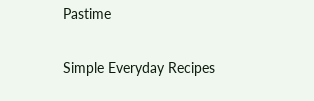Pastime

Simple Everyday Recipes